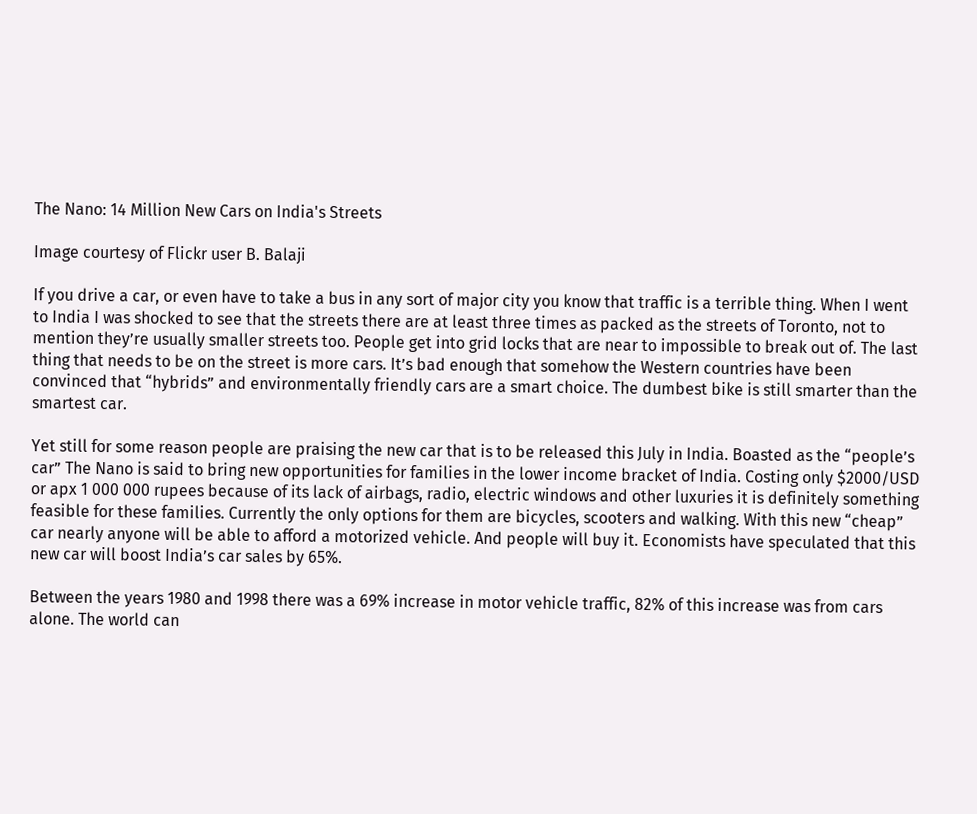The Nano: 14 Million New Cars on India's Streets

Image courtesy of Flickr user B. Balaji

If you drive a car, or even have to take a bus in any sort of major city you know that traffic is a terrible thing. When I went to India I was shocked to see that the streets there are at least three times as packed as the streets of Toronto, not to mention they’re usually smaller streets too. People get into grid locks that are near to impossible to break out of. The last thing that needs to be on the street is more cars. It’s bad enough that somehow the Western countries have been convinced that “hybrids” and environmentally friendly cars are a smart choice. The dumbest bike is still smarter than the smartest car.

Yet still for some reason people are praising the new car that is to be released this July in India. Boasted as the “people’s car” The Nano is said to bring new opportunities for families in the lower income bracket of India. Costing only $2000/USD or apx 1 000 000 rupees because of its lack of airbags, radio, electric windows and other luxuries it is definitely something feasible for these families. Currently the only options for them are bicycles, scooters and walking. With this new “cheap” car nearly anyone will be able to afford a motorized vehicle. And people will buy it. Economists have speculated that this new car will boost India’s car sales by 65%.

Between the years 1980 and 1998 there was a 69% increase in motor vehicle traffic, 82% of this increase was from cars alone. The world can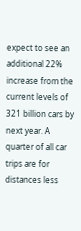expect to see an additional 22% increase from the current levels of 321 billion cars by next year. A quarter of all car trips are for distances less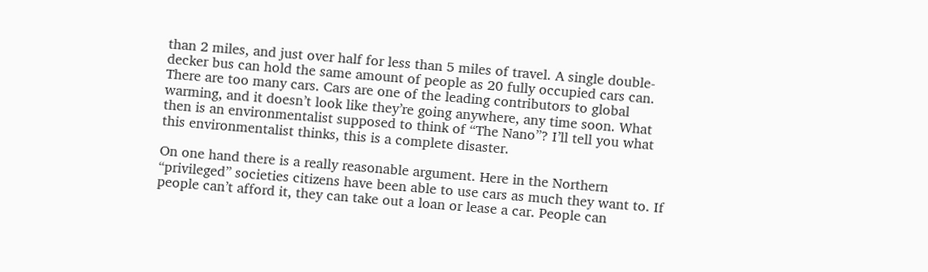than 2 miles, and just over half for less than 5 miles of travel. A single double-decker bus can hold the same amount of people as 20 fully occupied cars can. There are too many cars. Cars are one of the leading contributors to global warming, and it doesn’t look like they’re going anywhere, any time soon. What then is an environmentalist supposed to think of “The Nano”? I’ll tell you what this environmentalist thinks, this is a complete disaster.

On one hand there is a really reasonable argument. Here in the Northern “privileged” societies citizens have been able to use cars as much they want to. If people can’t afford it, they can take out a loan or lease a car. People can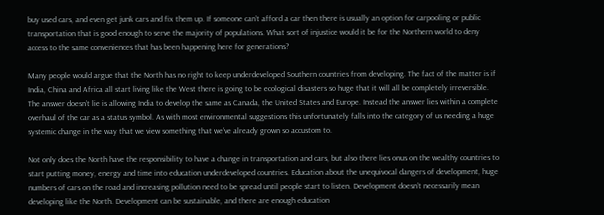buy used cars, and even get junk cars and fix them up. If someone can’t afford a car then there is usually an option for carpooling or public transportation that is good enough to serve the majority of populations. What sort of injustice would it be for the Northern world to deny access to the same conveniences that has been happening here for generations?

Many people would argue that the North has no right to keep underdeveloped Southern countries from developing. The fact of the matter is if India, China and Africa all start living like the West there is going to be ecological disasters so huge that it will all be completely irreversible. The answer doesn’t lie is allowing India to develop the same as Canada, the United States and Europe. Instead the answer lies within a complete overhaul of the car as a status symbol. As with most environmental suggestions this unfortunately falls into the category of us needing a huge systemic change in the way that we view something that we’ve already grown so accustom to.

Not only does the North have the responsibility to have a change in transportation and cars, but also there lies onus on the wealthy countries to start putting money, energy and time into education underdeveloped countries. Education about the unequivocal dangers of development, huge numbers of cars on the road and increasing pollution need to be spread until people start to listen. Development doesn’t necessarily mean developing like the North. Development can be sustainable, and there are enough education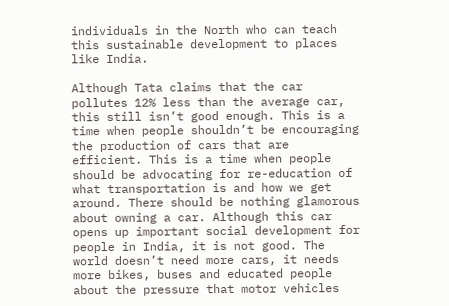individuals in the North who can teach this sustainable development to places like India.

Although Tata claims that the car pollutes 12% less than the average car, this still isn’t good enough. This is a time when people shouldn’t be encouraging the production of cars that are efficient. This is a time when people should be advocating for re-education of what transportation is and how we get around. There should be nothing glamorous about owning a car. Although this car opens up important social development for people in India, it is not good. The world doesn’t need more cars, it needs more bikes, buses and educated people about the pressure that motor vehicles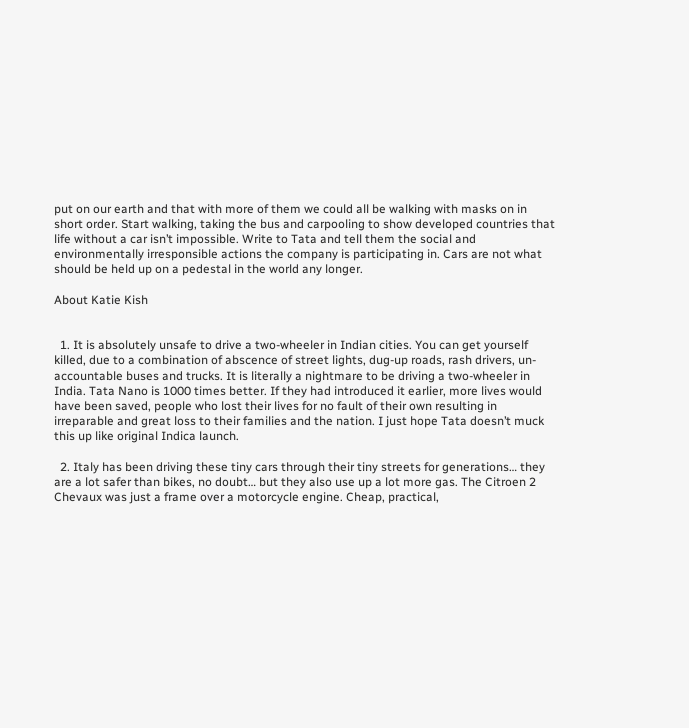put on our earth and that with more of them we could all be walking with masks on in short order. Start walking, taking the bus and carpooling to show developed countries that life without a car isn’t impossible. Write to Tata and tell them the social and environmentally irresponsible actions the company is participating in. Cars are not what should be held up on a pedestal in the world any longer.

About Katie Kish


  1. It is absolutely unsafe to drive a two-wheeler in Indian cities. You can get yourself killed, due to a combination of abscence of street lights, dug-up roads, rash drivers, un-accountable buses and trucks. It is literally a nightmare to be driving a two-wheeler in India. Tata Nano is 1000 times better. If they had introduced it earlier, more lives would have been saved, people who lost their lives for no fault of their own resulting in irreparable and great loss to their families and the nation. I just hope Tata doesn’t muck this up like original Indica launch.

  2. Italy has been driving these tiny cars through their tiny streets for generations… they are a lot safer than bikes, no doubt… but they also use up a lot more gas. The Citroen 2 Chevaux was just a frame over a motorcycle engine. Cheap, practical,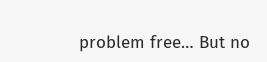problem free… But no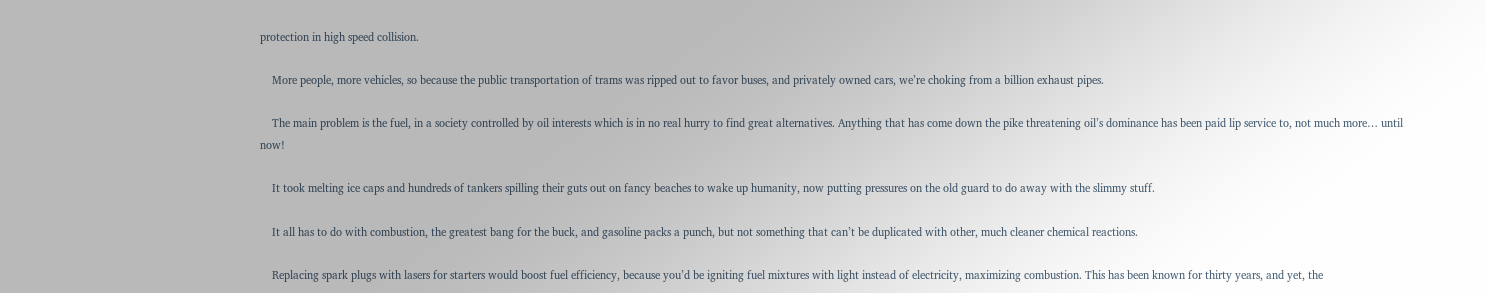protection in high speed collision.

    More people, more vehicles, so because the public transportation of trams was ripped out to favor buses, and privately owned cars, we’re choking from a billion exhaust pipes.

    The main problem is the fuel, in a society controlled by oil interests which is in no real hurry to find great alternatives. Anything that has come down the pike threatening oil’s dominance has been paid lip service to, not much more… until now!

    It took melting ice caps and hundreds of tankers spilling their guts out on fancy beaches to wake up humanity, now putting pressures on the old guard to do away with the slimmy stuff.

    It all has to do with combustion, the greatest bang for the buck, and gasoline packs a punch, but not something that can’t be duplicated with other, much cleaner chemical reactions.

    Replacing spark plugs with lasers for starters would boost fuel efficiency, because you’d be igniting fuel mixtures with light instead of electricity, maximizing combustion. This has been known for thirty years, and yet, the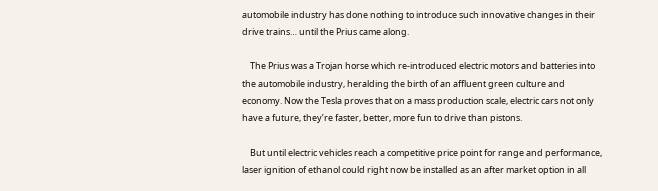automobile industry has done nothing to introduce such innovative changes in their drive trains… until the Prius came along.

    The Prius was a Trojan horse which re-introduced electric motors and batteries into the automobile industry, heralding the birth of an affluent green culture and economy. Now the Tesla proves that on a mass production scale, electric cars not only have a future, they’re faster, better, more fun to drive than pistons.

    But until electric vehicles reach a competitive price point for range and performance, laser ignition of ethanol could right now be installed as an after market option in all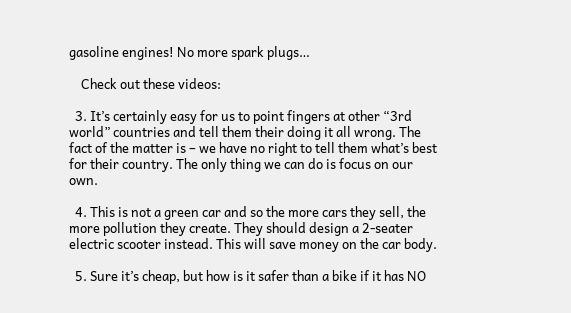gasoline engines! No more spark plugs…

    Check out these videos:

  3. It’s certainly easy for us to point fingers at other “3rd world” countries and tell them their doing it all wrong. The fact of the matter is – we have no right to tell them what’s best for their country. The only thing we can do is focus on our own.

  4. This is not a green car and so the more cars they sell, the more pollution they create. They should design a 2-seater electric scooter instead. This will save money on the car body.

  5. Sure it’s cheap, but how is it safer than a bike if it has NO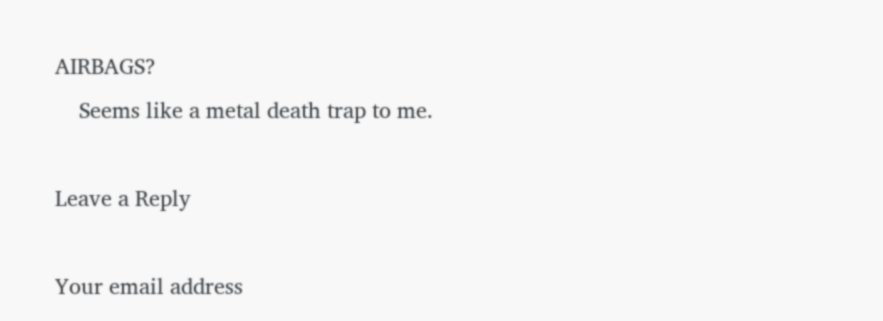AIRBAGS?
    Seems like a metal death trap to me.

Leave a Reply

Your email address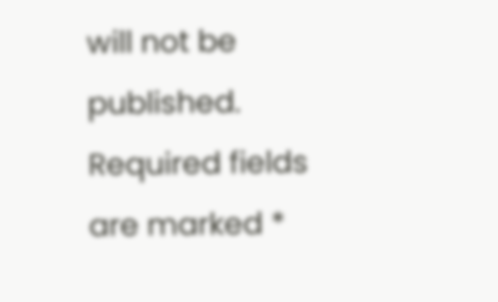will not be published. Required fields are marked *